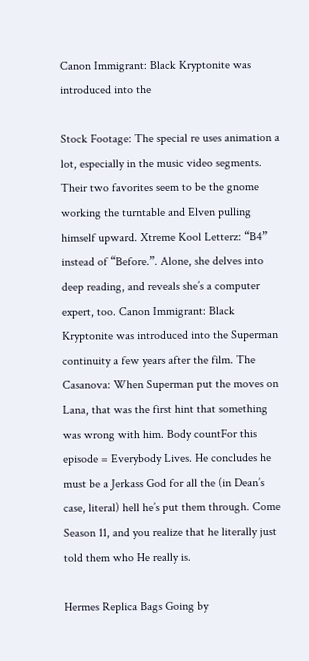Canon Immigrant: Black Kryptonite was introduced into the

Stock Footage: The special re uses animation a lot, especially in the music video segments. Their two favorites seem to be the gnome working the turntable and Elven pulling himself upward. Xtreme Kool Letterz: “B4” instead of “Before.”. Alone, she delves into deep reading, and reveals she’s a computer expert, too. Canon Immigrant: Black Kryptonite was introduced into the Superman continuity a few years after the film. The Casanova: When Superman put the moves on Lana, that was the first hint that something was wrong with him. Body countFor this episode = Everybody Lives. He concludes he must be a Jerkass God for all the (in Dean’s case, literal) hell he’s put them through. Come Season 11, and you realize that he literally just told them who He really is.

Hermes Replica Bags Going by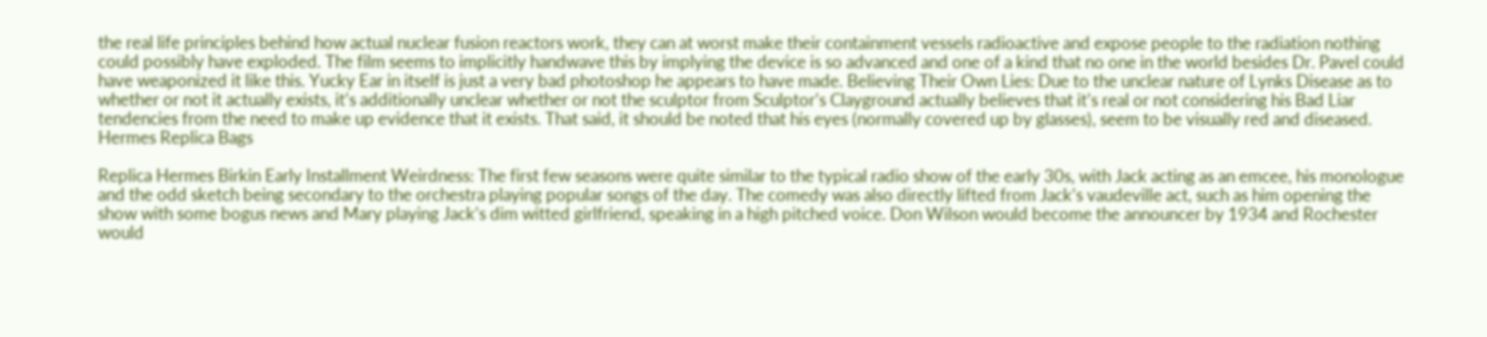the real life principles behind how actual nuclear fusion reactors work, they can at worst make their containment vessels radioactive and expose people to the radiation nothing could possibly have exploded. The film seems to implicitly handwave this by implying the device is so advanced and one of a kind that no one in the world besides Dr. Pavel could have weaponized it like this. Yucky Ear in itself is just a very bad photoshop he appears to have made. Believing Their Own Lies: Due to the unclear nature of Lynks Disease as to whether or not it actually exists, it’s additionally unclear whether or not the sculptor from Sculptor’s Clayground actually believes that it’s real or not considering his Bad Liar tendencies from the need to make up evidence that it exists. That said, it should be noted that his eyes (normally covered up by glasses), seem to be visually red and diseased. Hermes Replica Bags

Replica Hermes Birkin Early Installment Weirdness: The first few seasons were quite similar to the typical radio show of the early 30s, with Jack acting as an emcee, his monologue and the odd sketch being secondary to the orchestra playing popular songs of the day. The comedy was also directly lifted from Jack’s vaudeville act, such as him opening the show with some bogus news and Mary playing Jack’s dim witted girlfriend, speaking in a high pitched voice. Don Wilson would become the announcer by 1934 and Rochester would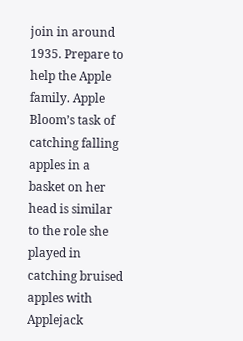join in around 1935. Prepare to help the Apple family. Apple Bloom’s task of catching falling apples in a basket on her head is similar to the role she played in catching bruised apples with Applejack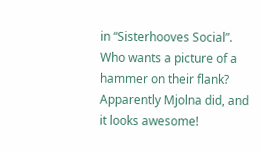in “Sisterhooves Social”. Who wants a picture of a hammer on their flank? Apparently Mjolna did, and it looks awesome!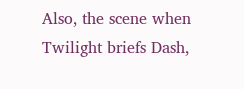Also, the scene when Twilight briefs Dash,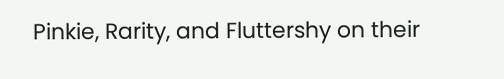Pinkie, Rarity, and Fluttershy on their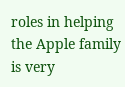roles in helping the Apple family is very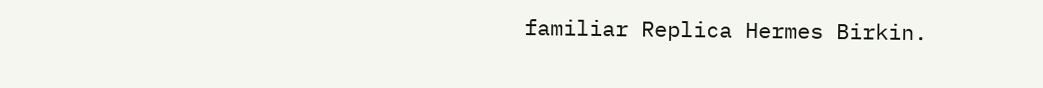familiar Replica Hermes Birkin.